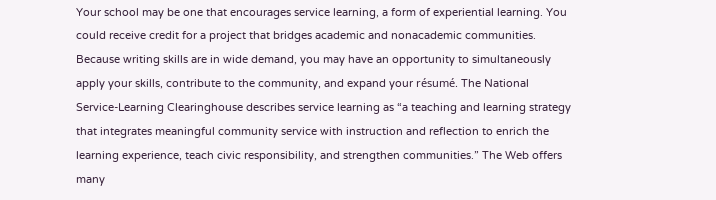Your school may be one that encourages service learning, a form of experiential learning. You could receive credit for a project that bridges academic and nonacademic communities. Because writing skills are in wide demand, you may have an opportunity to simultaneously apply your skills, contribute to the community, and expand your résumé. The National Service-Learning Clearinghouse describes service learning as “a teaching and learning strategy that integrates meaningful community service with instruction and reflection to enrich the learning experience, teach civic responsibility, and strengthen communities.” The Web offers many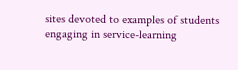sites devoted to examples of students engaging in service-learning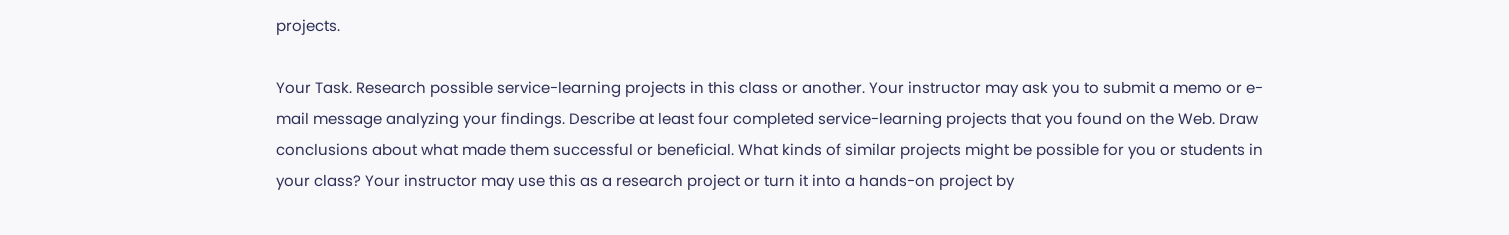projects.

Your Task. Research possible service-learning projects in this class or another. Your instructor may ask you to submit a memo or e-mail message analyzing your findings. Describe at least four completed service-learning projects that you found on the Web. Draw conclusions about what made them successful or beneficial. What kinds of similar projects might be possible for you or students in your class? Your instructor may use this as a research project or turn it into a hands-on project by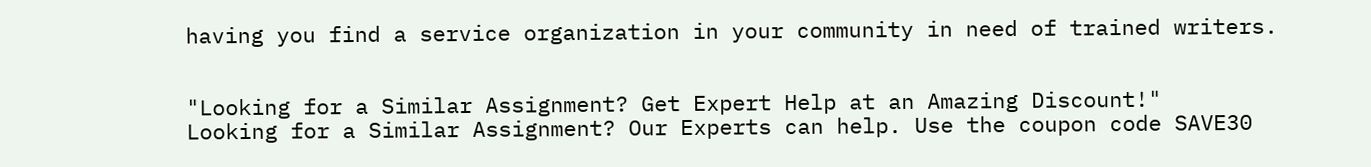having you find a service organization in your community in need of trained writers.


"Looking for a Similar Assignment? Get Expert Help at an Amazing Discount!"
Looking for a Similar Assignment? Our Experts can help. Use the coupon code SAVE30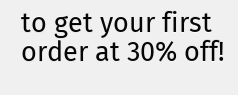to get your first order at 30% off!